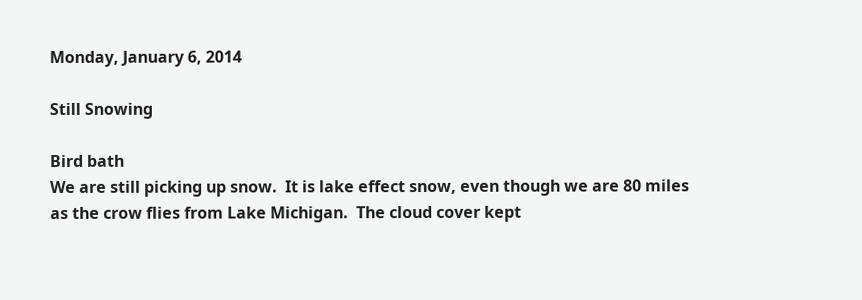Monday, January 6, 2014

Still Snowing

Bird bath
We are still picking up snow.  It is lake effect snow, even though we are 80 miles as the crow flies from Lake Michigan.  The cloud cover kept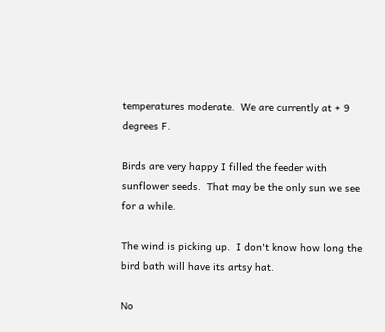temperatures moderate.  We are currently at + 9 degrees F.

Birds are very happy I filled the feeder with sunflower seeds.  That may be the only sun we see for a while.

The wind is picking up.  I don't know how long the bird bath will have its artsy hat.

No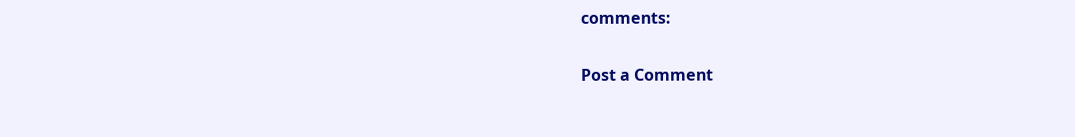comments:

Post a Comment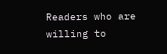Readers who are willing to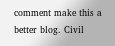comment make this a better blog. Civil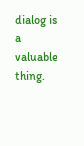dialog is a valuable thing.